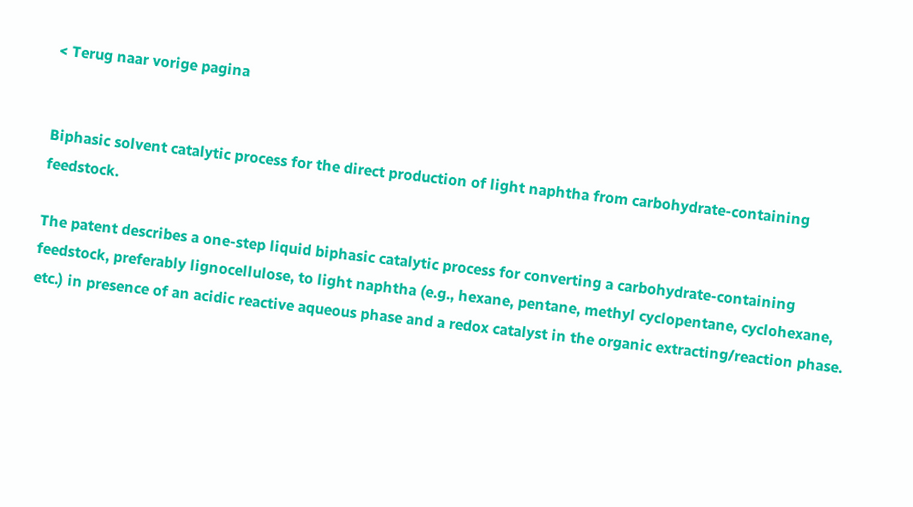< Terug naar vorige pagina


Biphasic solvent catalytic process for the direct production of light naphtha from carbohydrate-containing feedstock.

The patent describes a one-step liquid biphasic catalytic process for converting a carbohydrate-containing feedstock, preferably lignocellulose, to light naphtha (e.g., hexane, pentane, methyl cyclopentane, cyclohexane, etc.) in presence of an acidic reactive aqueous phase and a redox catalyst in the organic extracting/reaction phase.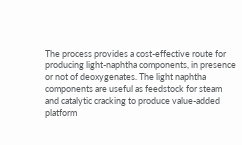The process provides a cost-effective route for producing light-naphtha components, in presence or not of deoxygenates. The light naphtha components are useful as feedstock for steam and catalytic cracking to produce value-added platform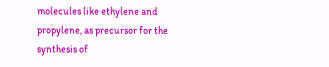molecules like ethylene and propylene, as precursor for the synthesis of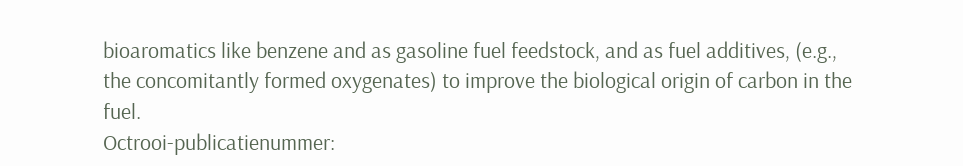bioaromatics like benzene and as gasoline fuel feedstock, and as fuel additives, (e.g., the concomitantly formed oxygenates) to improve the biological origin of carbon in the fuel.
Octrooi-publicatienummer: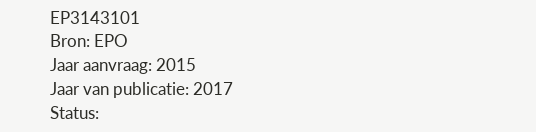EP3143101
Bron: EPO
Jaar aanvraag: 2015
Jaar van publicatie: 2017
Status: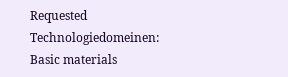Requested
Technologiedomeinen: Basic materials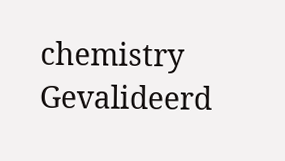chemistry
Gevalideerd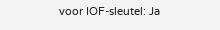voor IOF-sleutel: Ja